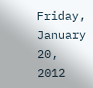Friday, January 20, 2012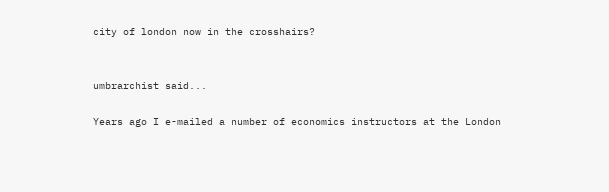city of london now in the crosshairs?


umbrarchist said...

Years ago I e-mailed a number of economics instructors at the London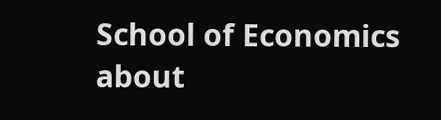School of Economics about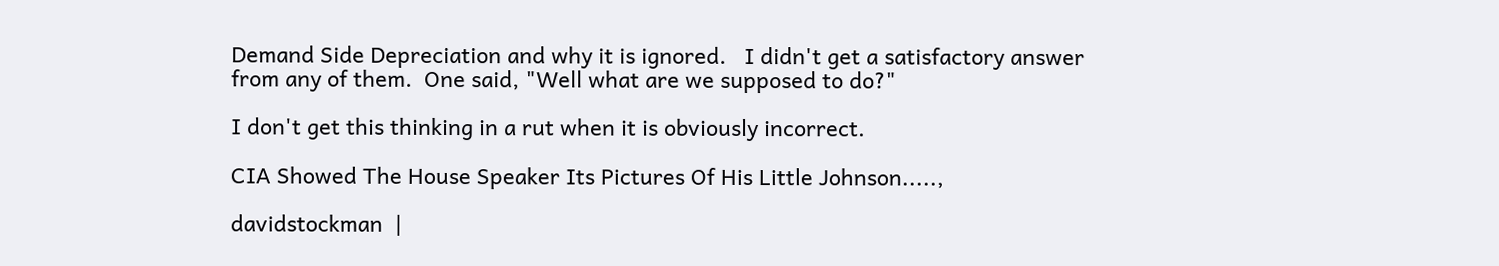Demand Side Depreciation and why it is ignored.   I didn't get a satisfactory answer from any of them.  One said, "Well what are we supposed to do?"

I don't get this thinking in a rut when it is obviously incorrect.

CIA Showed The House Speaker Its Pictures Of His Little Johnson.....,

davidstockman  |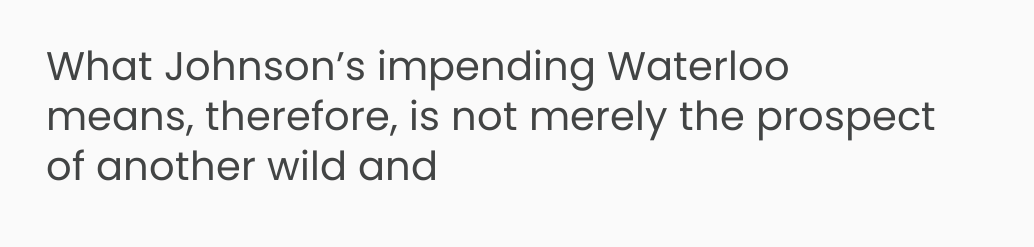What Johnson’s impending Waterloo means, therefore, is not merely the prospect of another wild and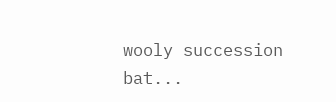wooly succession bat...